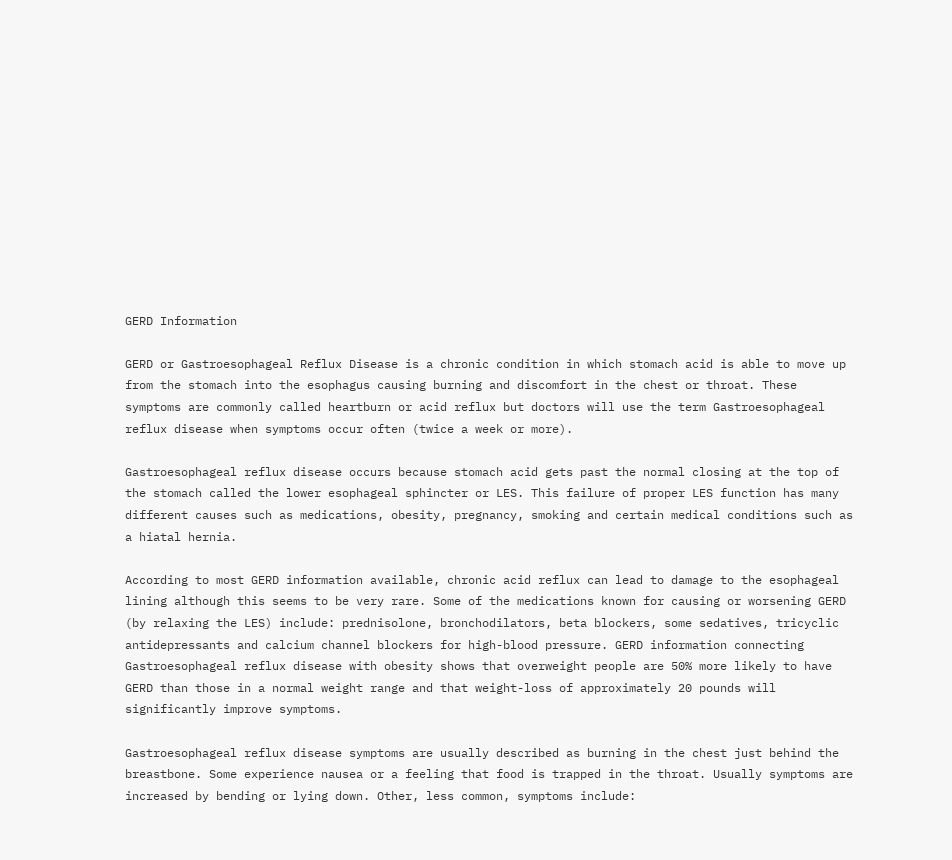GERD Information

GERD or Gastroesophageal Reflux Disease is a chronic condition in which stomach acid is able to move up from the stomach into the esophagus causing burning and discomfort in the chest or throat. These symptoms are commonly called heartburn or acid reflux but doctors will use the term Gastroesophageal reflux disease when symptoms occur often (twice a week or more).

Gastroesophageal reflux disease occurs because stomach acid gets past the normal closing at the top of the stomach called the lower esophageal sphincter or LES. This failure of proper LES function has many different causes such as medications, obesity, pregnancy, smoking and certain medical conditions such as a hiatal hernia.

According to most GERD information available, chronic acid reflux can lead to damage to the esophageal lining although this seems to be very rare. Some of the medications known for causing or worsening GERD (by relaxing the LES) include: prednisolone, bronchodilators, beta blockers, some sedatives, tricyclic antidepressants and calcium channel blockers for high-blood pressure. GERD information connecting Gastroesophageal reflux disease with obesity shows that overweight people are 50% more likely to have GERD than those in a normal weight range and that weight-loss of approximately 20 pounds will significantly improve symptoms.

Gastroesophageal reflux disease symptoms are usually described as burning in the chest just behind the breastbone. Some experience nausea or a feeling that food is trapped in the throat. Usually symptoms are increased by bending or lying down. Other, less common, symptoms include: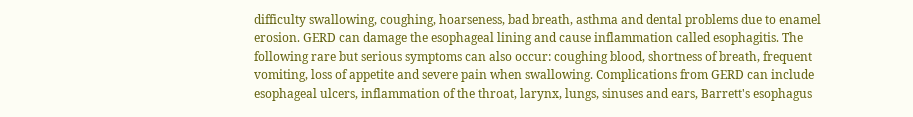difficulty swallowing, coughing, hoarseness, bad breath, asthma and dental problems due to enamel erosion. GERD can damage the esophageal lining and cause inflammation called esophagitis. The following rare but serious symptoms can also occur: coughing blood, shortness of breath, frequent vomiting, loss of appetite and severe pain when swallowing. Complications from GERD can include esophageal ulcers, inflammation of the throat, larynx, lungs, sinuses and ears, Barrett's esophagus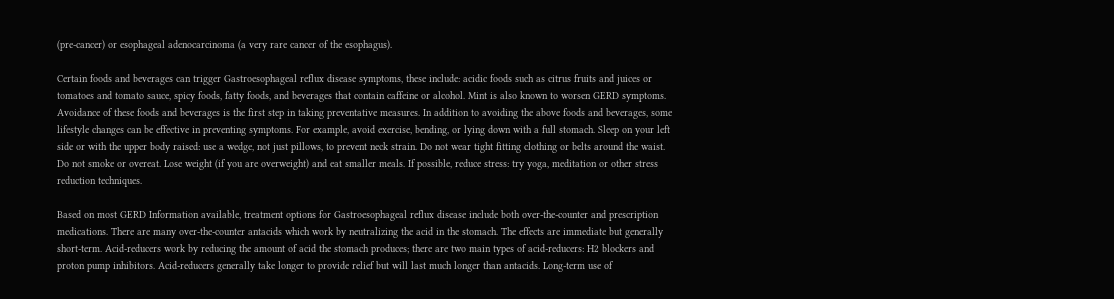(pre-cancer) or esophageal adenocarcinoma (a very rare cancer of the esophagus).

Certain foods and beverages can trigger Gastroesophageal reflux disease symptoms, these include: acidic foods such as citrus fruits and juices or tomatoes and tomato sauce, spicy foods, fatty foods, and beverages that contain caffeine or alcohol. Mint is also known to worsen GERD symptoms. Avoidance of these foods and beverages is the first step in taking preventative measures. In addition to avoiding the above foods and beverages, some lifestyle changes can be effective in preventing symptoms. For example, avoid exercise, bending, or lying down with a full stomach. Sleep on your left side or with the upper body raised: use a wedge, not just pillows, to prevent neck strain. Do not wear tight fitting clothing or belts around the waist. Do not smoke or overeat. Lose weight (if you are overweight) and eat smaller meals. If possible, reduce stress: try yoga, meditation or other stress reduction techniques.

Based on most GERD Information available, treatment options for Gastroesophageal reflux disease include both over-the-counter and prescription medications. There are many over-the-counter antacids which work by neutralizing the acid in the stomach. The effects are immediate but generally short-term. Acid-reducers work by reducing the amount of acid the stomach produces; there are two main types of acid-reducers: H2 blockers and proton pump inhibitors. Acid-reducers generally take longer to provide relief but will last much longer than antacids. Long-term use of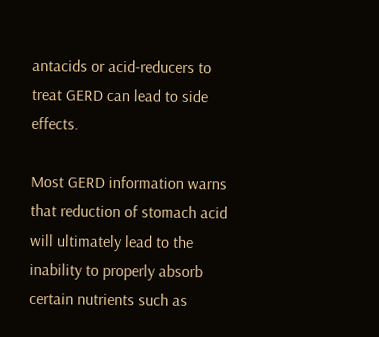antacids or acid-reducers to treat GERD can lead to side effects.

Most GERD information warns that reduction of stomach acid will ultimately lead to the inability to properly absorb certain nutrients such as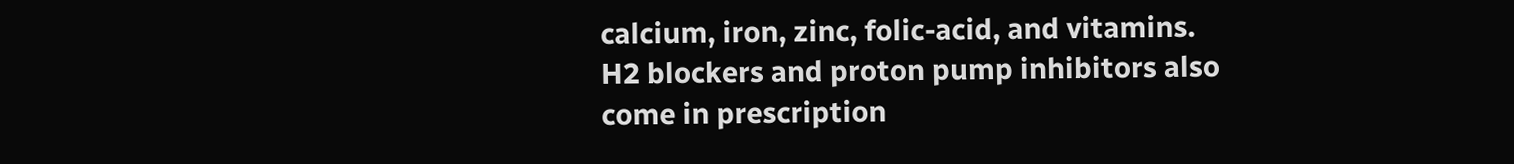calcium, iron, zinc, folic-acid, and vitamins. H2 blockers and proton pump inhibitors also come in prescription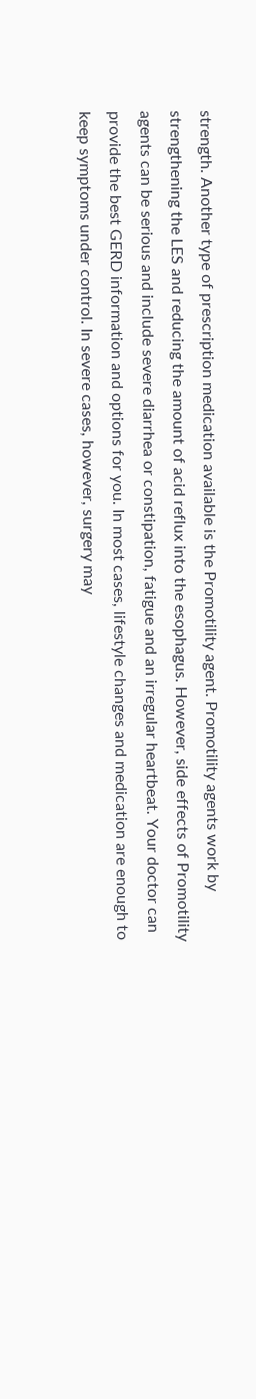strength. Another type of prescription medication available is the Promotility agent. Promotility agents work by strengthening the LES and reducing the amount of acid reflux into the esophagus. However, side effects of Promotility agents can be serious and include severe diarrhea or constipation, fatigue and an irregular heartbeat. Your doctor can provide the best GERD information and options for you. In most cases, lifestyle changes and medication are enough to keep symptoms under control. In severe cases, however, surgery may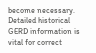become necessary. Detailed historical GERD information is vital for correct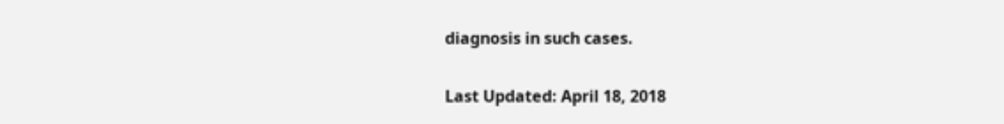diagnosis in such cases.

Last Updated: April 18, 2018